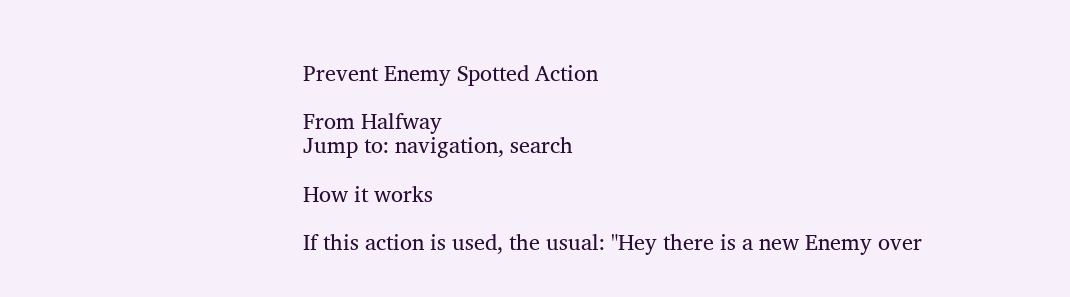Prevent Enemy Spotted Action

From Halfway
Jump to: navigation, search

How it works

If this action is used, the usual: "Hey there is a new Enemy over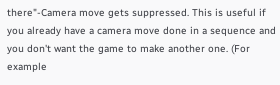there"-Camera move gets suppressed. This is useful if you already have a camera move done in a sequence and you don't want the game to make another one. (For example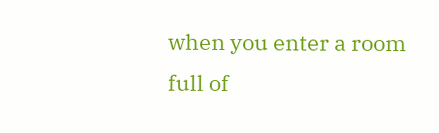when you enter a room full of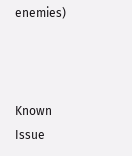enemies)



Known Issue